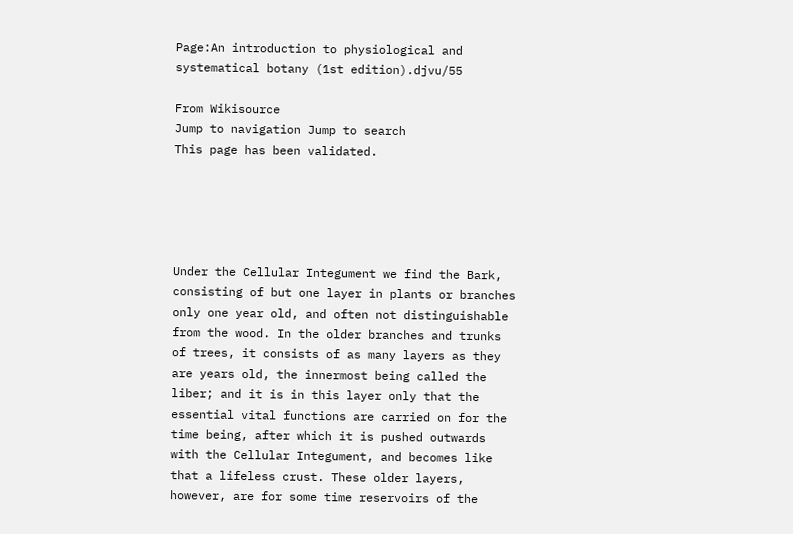Page:An introduction to physiological and systematical botany (1st edition).djvu/55

From Wikisource
Jump to navigation Jump to search
This page has been validated.





Under the Cellular Integument we find the Bark, consisting of but one layer in plants or branches only one year old, and often not distinguishable from the wood. In the older branches and trunks of trees, it consists of as many layers as they are years old, the innermost being called the liber; and it is in this layer only that the essential vital functions are carried on for the time being, after which it is pushed outwards with the Cellular Integument, and becomes like that a lifeless crust. These older layers, however, are for some time reservoirs of the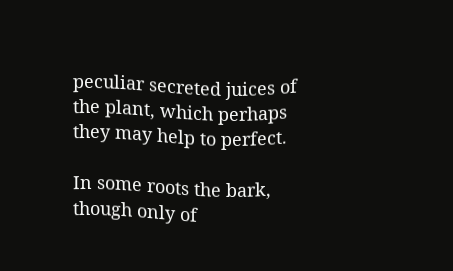peculiar secreted juices of the plant, which perhaps they may help to perfect.

In some roots the bark, though only of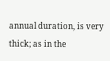annual duration, is very thick; as in the